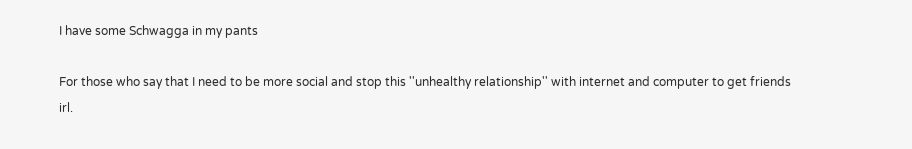I have some Schwagga in my pants

For those who say that I need to be more social and stop this ''unhealthy relationship'' with internet and computer to get friends irl.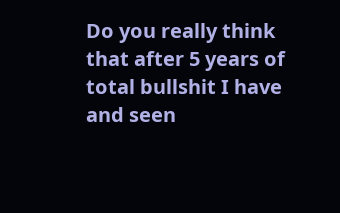Do you really think that after 5 years of total bullshit I have and seen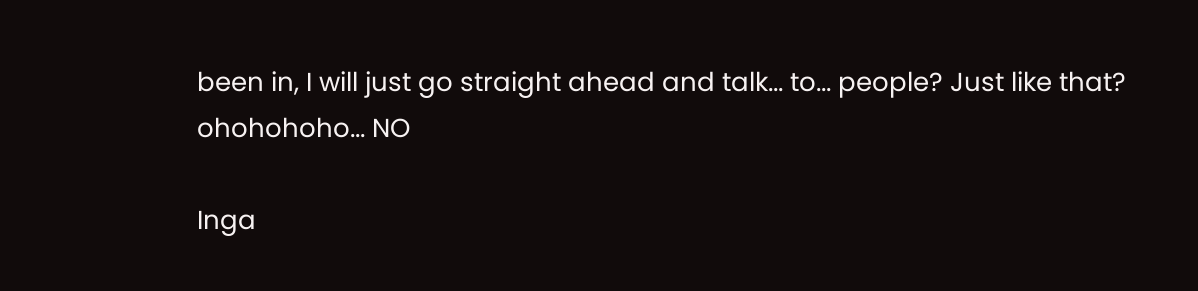been in, I will just go straight ahead and talk... to... people? Just like that?
ohohohoho... NO

Inga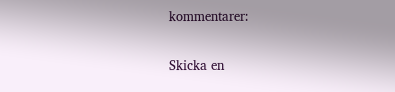kommentarer:

Skicka en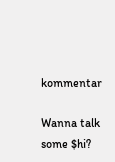kommentar

Wanna talk some $hi?